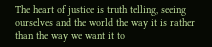The heart of justice is truth telling, seeing ourselves and the world the way it is rather than the way we want it to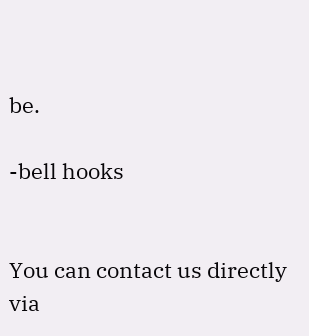be.

-bell hooks


You can contact us directly via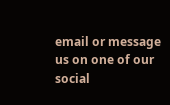email or message us on one of our social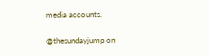media accounts.

@thesundayjump on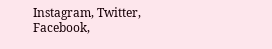Instagram, Twitter, Facebook,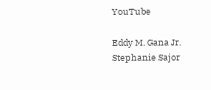YouTube

Eddy M. Gana Jr.
Stephanie Sajor